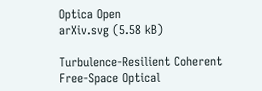Optica Open
arXiv.svg (5.58 kB)

Turbulence-Resilient Coherent Free-Space Optical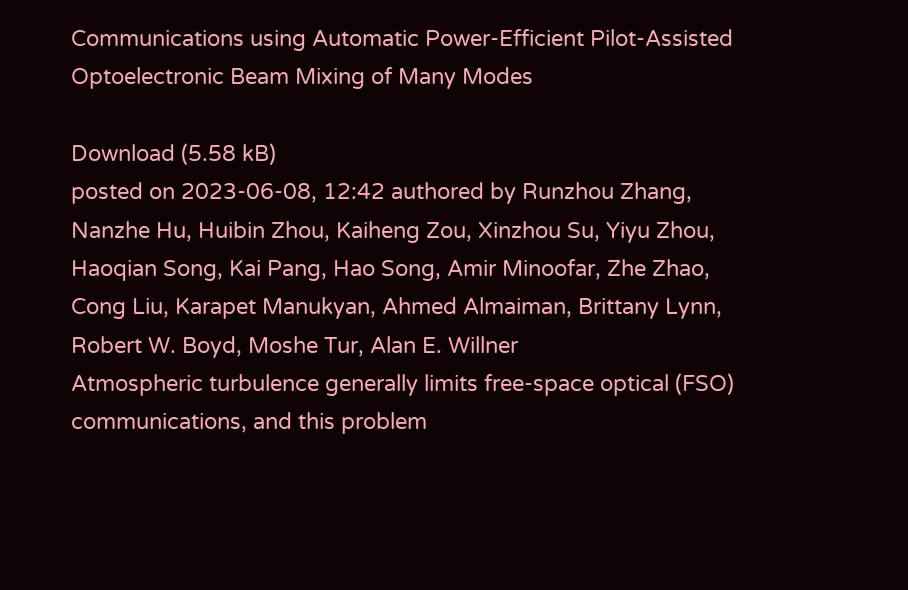Communications using Automatic Power-Efficient Pilot-Assisted Optoelectronic Beam Mixing of Many Modes

Download (5.58 kB)
posted on 2023-06-08, 12:42 authored by Runzhou Zhang, Nanzhe Hu, Huibin Zhou, Kaiheng Zou, Xinzhou Su, Yiyu Zhou, Haoqian Song, Kai Pang, Hao Song, Amir Minoofar, Zhe Zhao, Cong Liu, Karapet Manukyan, Ahmed Almaiman, Brittany Lynn, Robert W. Boyd, Moshe Tur, Alan E. Willner
Atmospheric turbulence generally limits free-space optical (FSO) communications, and this problem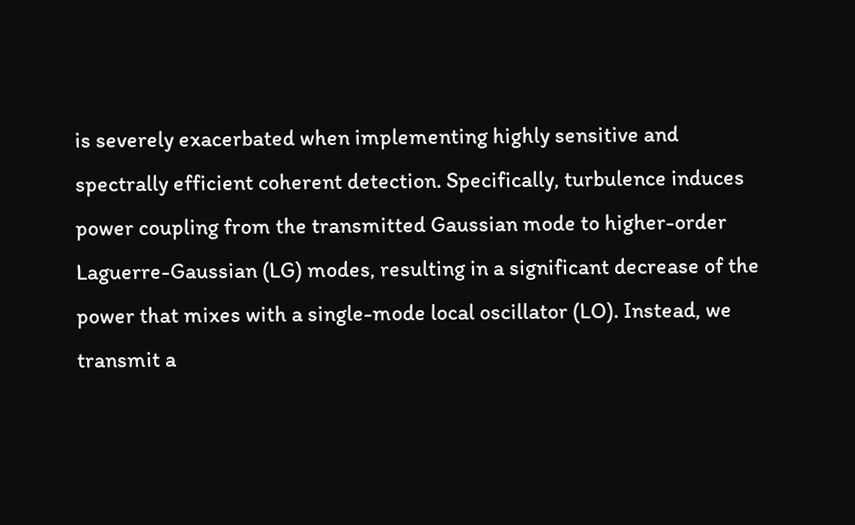is severely exacerbated when implementing highly sensitive and spectrally efficient coherent detection. Specifically, turbulence induces power coupling from the transmitted Gaussian mode to higher-order Laguerre-Gaussian (LG) modes, resulting in a significant decrease of the power that mixes with a single-mode local oscillator (LO). Instead, we transmit a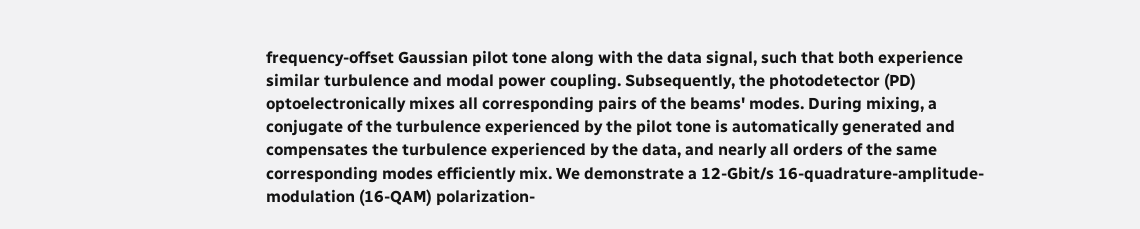frequency-offset Gaussian pilot tone along with the data signal, such that both experience similar turbulence and modal power coupling. Subsequently, the photodetector (PD) optoelectronically mixes all corresponding pairs of the beams' modes. During mixing, a conjugate of the turbulence experienced by the pilot tone is automatically generated and compensates the turbulence experienced by the data, and nearly all orders of the same corresponding modes efficiently mix. We demonstrate a 12-Gbit/s 16-quadrature-amplitude-modulation (16-QAM) polarization-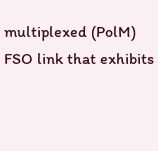multiplexed (PolM) FSO link that exhibits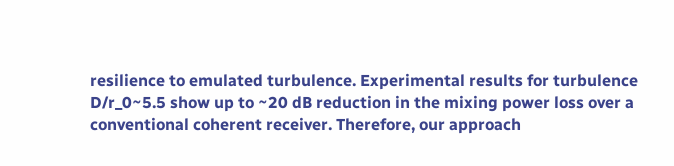resilience to emulated turbulence. Experimental results for turbulence D/r_0~5.5 show up to ~20 dB reduction in the mixing power loss over a conventional coherent receiver. Therefore, our approach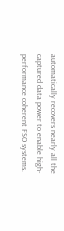automatically recovers nearly all the captured data power to enable high-performance coherent FSO systems.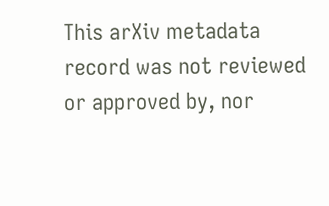This arXiv metadata record was not reviewed or approved by, nor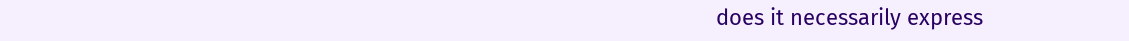does it necessarily express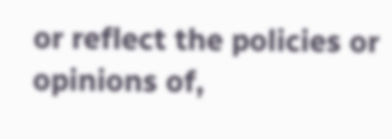or reflect the policies or opinions of,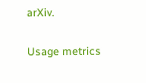arXiv.

Usage metrics